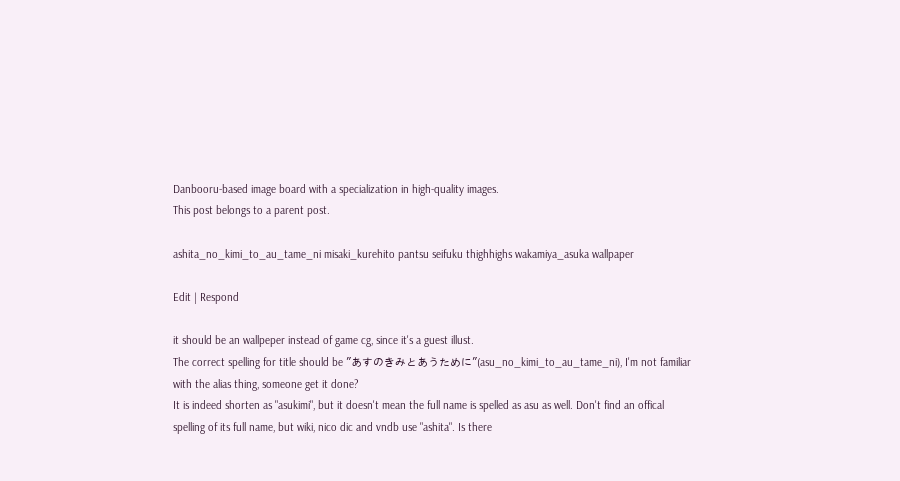Danbooru-based image board with a specialization in high-quality images.
This post belongs to a parent post.

ashita_no_kimi_to_au_tame_ni misaki_kurehito pantsu seifuku thighhighs wakamiya_asuka wallpaper

Edit | Respond

it should be an wallpeper instead of game cg, since it's a guest illust.
The correct spelling for title should be "あすのきみとあうために"(asu_no_kimi_to_au_tame_ni), I'm not familiar with the alias thing, someone get it done?
It is indeed shorten as "asukimi", but it doesn't mean the full name is spelled as asu as well. Don't find an offical spelling of its full name, but wiki, nico dic and vndb use "ashita". Is there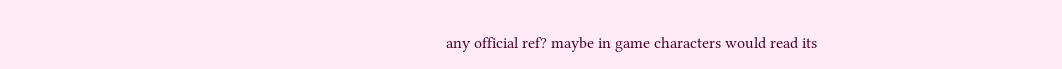any official ref? maybe in game characters would read its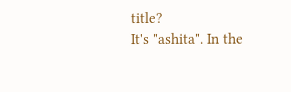title?
It's "ashita". In the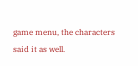game menu, the characters said it as well.